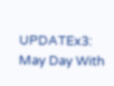UPDATEx3: May Day With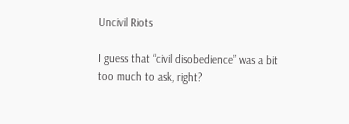Uncivil Riots

I guess that “civil disobedience” was a bit too much to ask, right?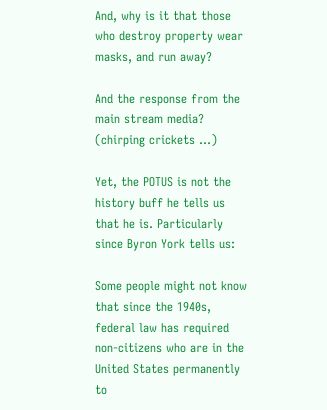And, why is it that those who destroy property wear masks, and run away?

And the response from the main stream media? (chirping crickets …)

Yet, the POTUS is not the history buff he tells us that he is. Particularly since Byron York tells us:

Some people might not know that since the 1940s, federal law has required non-citizens who are in the United States permanently to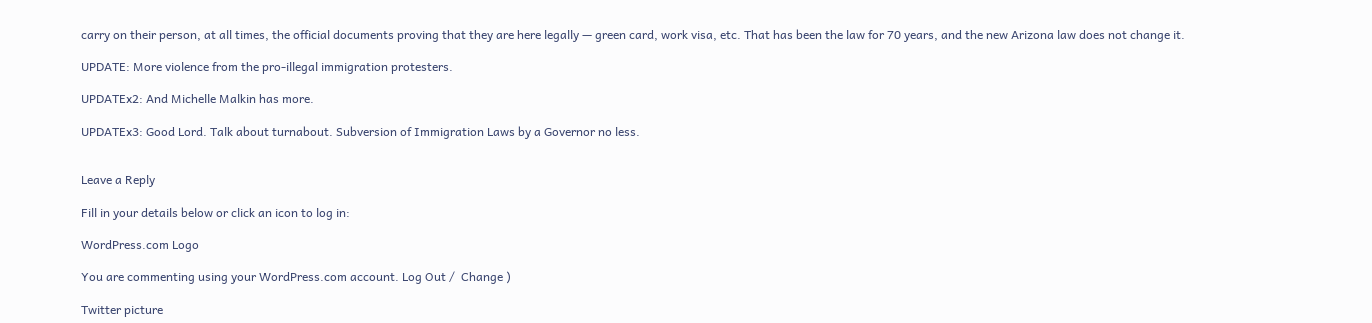carry on their person, at all times, the official documents proving that they are here legally — green card, work visa, etc. That has been the law for 70 years, and the new Arizona law does not change it.

UPDATE: More violence from the pro-illegal immigration protesters.

UPDATEx2: And Michelle Malkin has more.

UPDATEx3: Good Lord. Talk about turnabout. Subversion of Immigration Laws by a Governor no less.


Leave a Reply

Fill in your details below or click an icon to log in:

WordPress.com Logo

You are commenting using your WordPress.com account. Log Out /  Change )

Twitter picture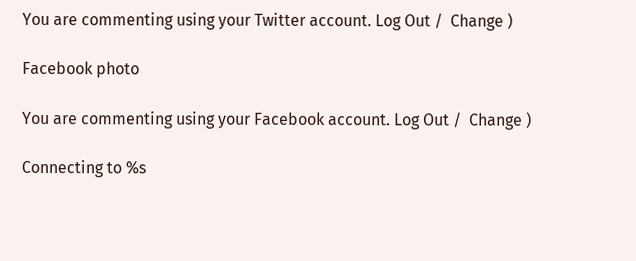You are commenting using your Twitter account. Log Out /  Change )

Facebook photo

You are commenting using your Facebook account. Log Out /  Change )

Connecting to %s